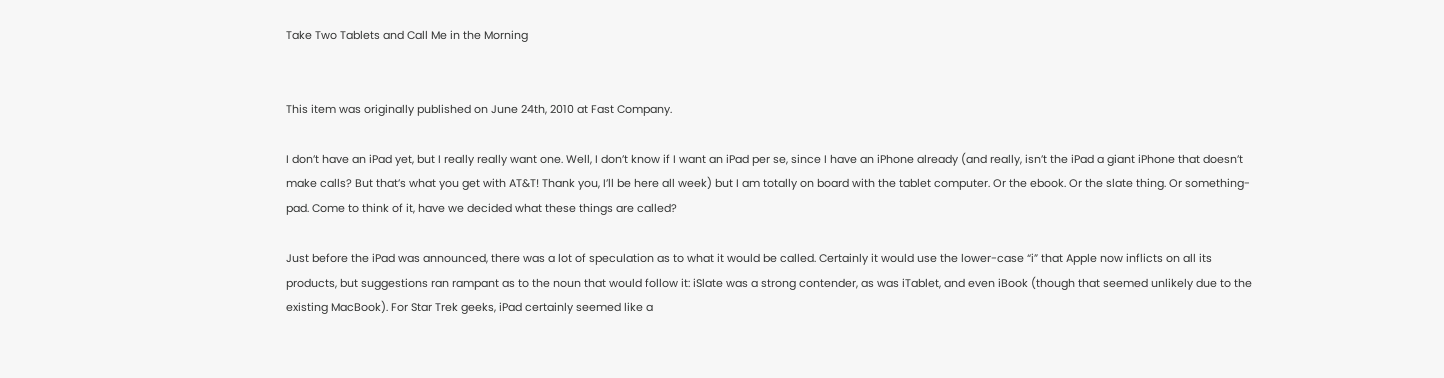Take Two Tablets and Call Me in the Morning


This item was originally published on June 24th, 2010 at Fast Company.

I don’t have an iPad yet, but I really really want one. Well, I don’t know if I want an iPad per se, since I have an iPhone already (and really, isn’t the iPad a giant iPhone that doesn’t make calls? But that’s what you get with AT&T! Thank you, I’ll be here all week) but I am totally on board with the tablet computer. Or the ebook. Or the slate thing. Or something-pad. Come to think of it, have we decided what these things are called?

Just before the iPad was announced, there was a lot of speculation as to what it would be called. Certainly it would use the lower-case “i” that Apple now inflicts on all its products, but suggestions ran rampant as to the noun that would follow it: iSlate was a strong contender, as was iTablet, and even iBook (though that seemed unlikely due to the existing MacBook). For Star Trek geeks, iPad certainly seemed like a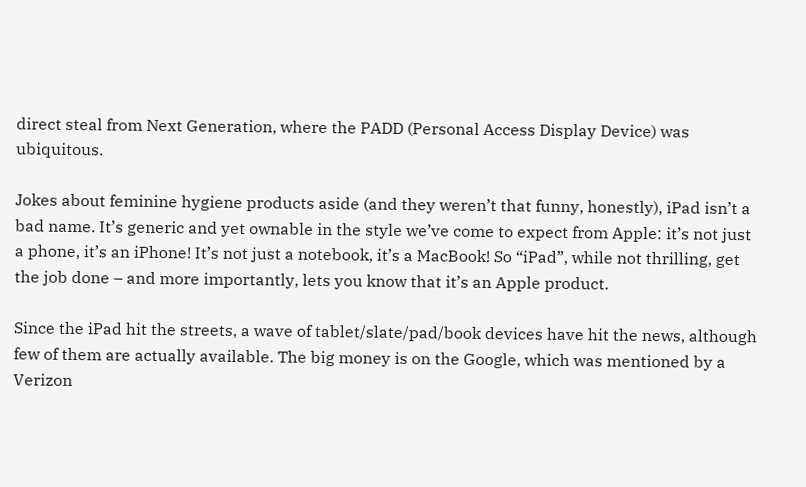direct steal from Next Generation, where the PADD (Personal Access Display Device) was ubiquitous.

Jokes about feminine hygiene products aside (and they weren’t that funny, honestly), iPad isn’t a bad name. It’s generic and yet ownable in the style we’ve come to expect from Apple: it’s not just a phone, it’s an iPhone! It’s not just a notebook, it’s a MacBook! So “iPad”, while not thrilling, get the job done – and more importantly, lets you know that it’s an Apple product.

Since the iPad hit the streets, a wave of tablet/slate/pad/book devices have hit the news, although few of them are actually available. The big money is on the Google, which was mentioned by a Verizon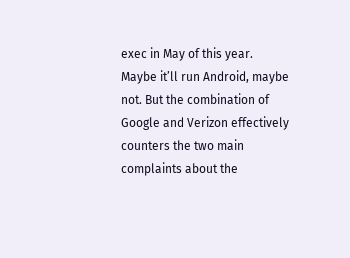exec in May of this year. Maybe it’ll run Android, maybe not. But the combination of Google and Verizon effectively counters the two main complaints about the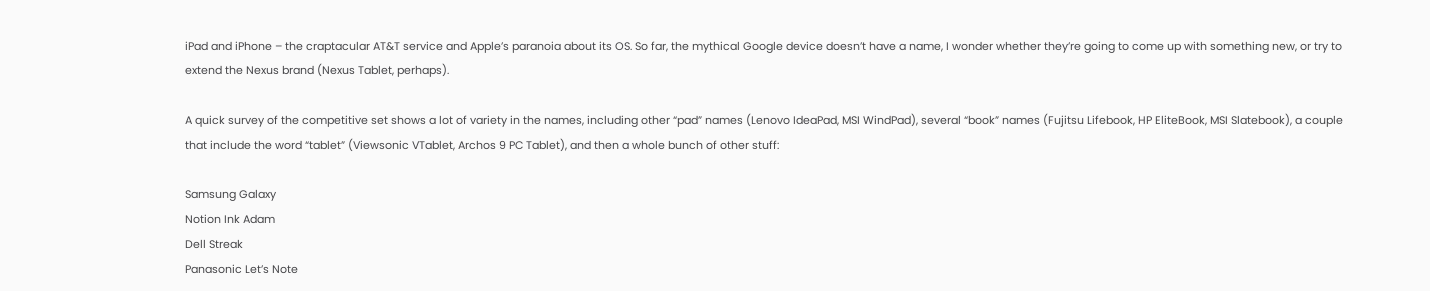iPad and iPhone – the craptacular AT&T service and Apple’s paranoia about its OS. So far, the mythical Google device doesn’t have a name, I wonder whether they’re going to come up with something new, or try to extend the Nexus brand (Nexus Tablet, perhaps).

A quick survey of the competitive set shows a lot of variety in the names, including other “pad” names (Lenovo IdeaPad, MSI WindPad), several “book” names (Fujitsu Lifebook, HP EliteBook, MSI Slatebook), a couple that include the word “tablet” (Viewsonic VTablet, Archos 9 PC Tablet), and then a whole bunch of other stuff:

Samsung Galaxy
Notion Ink Adam
Dell Streak
Panasonic Let’s Note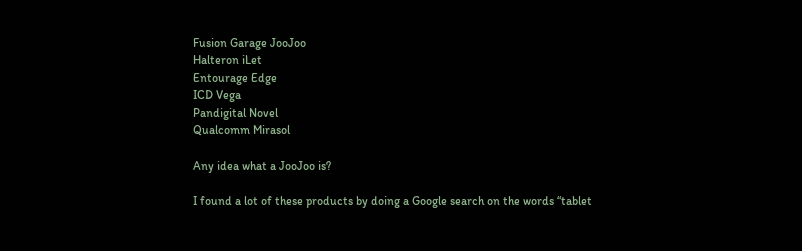Fusion Garage JooJoo
Halteron iLet
Entourage Edge
ICD Vega
Pandigital Novel
Qualcomm Mirasol

Any idea what a JooJoo is?

I found a lot of these products by doing a Google search on the words “tablet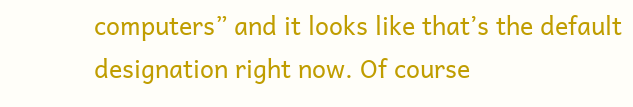computers” and it looks like that’s the default designation right now. Of course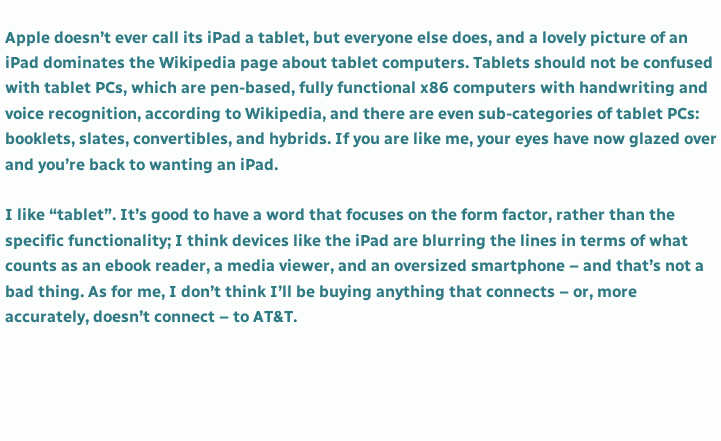Apple doesn’t ever call its iPad a tablet, but everyone else does, and a lovely picture of an iPad dominates the Wikipedia page about tablet computers. Tablets should not be confused with tablet PCs, which are pen-based, fully functional x86 computers with handwriting and voice recognition, according to Wikipedia, and there are even sub-categories of tablet PCs: booklets, slates, convertibles, and hybrids. If you are like me, your eyes have now glazed over and you’re back to wanting an iPad.

I like “tablet”. It’s good to have a word that focuses on the form factor, rather than the specific functionality; I think devices like the iPad are blurring the lines in terms of what counts as an ebook reader, a media viewer, and an oversized smartphone – and that’s not a bad thing. As for me, I don’t think I’ll be buying anything that connects – or, more accurately, doesn’t connect – to AT&T.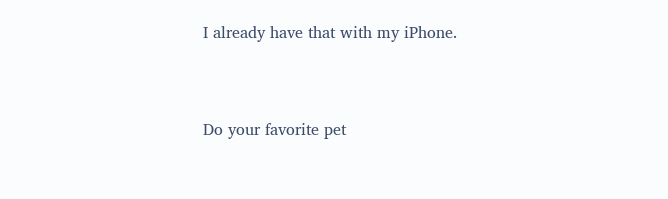I already have that with my iPhone.


Do your favorite pet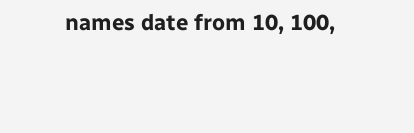names date from 10, 100,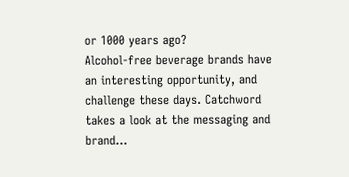or 1000 years ago?
Alcohol-free beverage brands have an interesting opportunity, and challenge these days. Catchword takes a look at the messaging and brand...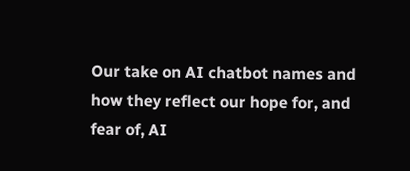Our take on AI chatbot names and how they reflect our hope for, and fear of, AI